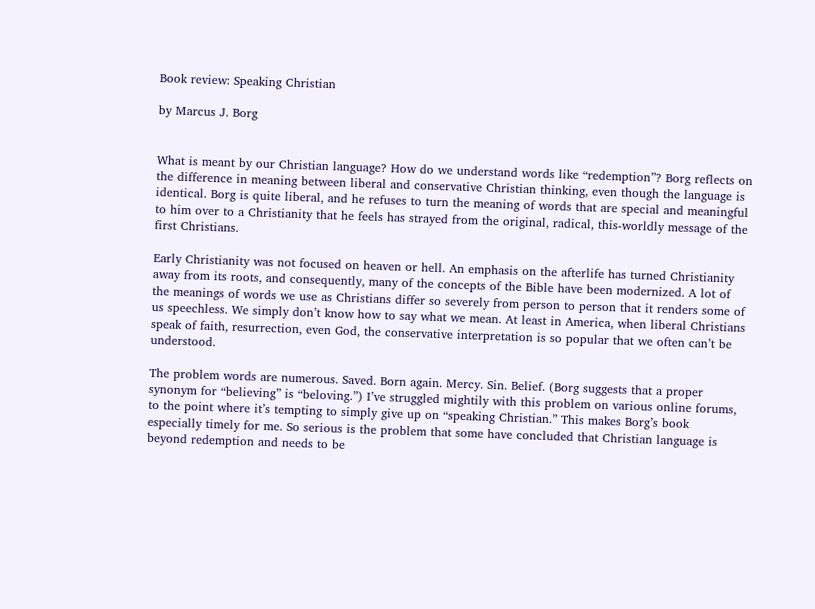Book review: Speaking Christian

by Marcus J. Borg


What is meant by our Christian language? How do we understand words like “redemption”? Borg reflects on the difference in meaning between liberal and conservative Christian thinking, even though the language is identical. Borg is quite liberal, and he refuses to turn the meaning of words that are special and meaningful to him over to a Christianity that he feels has strayed from the original, radical, this-worldly message of the first Christians.

Early Christianity was not focused on heaven or hell. An emphasis on the afterlife has turned Christianity away from its roots, and consequently, many of the concepts of the Bible have been modernized. A lot of the meanings of words we use as Christians differ so severely from person to person that it renders some of us speechless. We simply don’t know how to say what we mean. At least in America, when liberal Christians speak of faith, resurrection, even God, the conservative interpretation is so popular that we often can’t be understood.

The problem words are numerous. Saved. Born again. Mercy. Sin. Belief. (Borg suggests that a proper synonym for “believing” is “beloving.”) I’ve struggled mightily with this problem on various online forums, to the point where it’s tempting to simply give up on “speaking Christian.” This makes Borg’s book especially timely for me. So serious is the problem that some have concluded that Christian language is beyond redemption and needs to be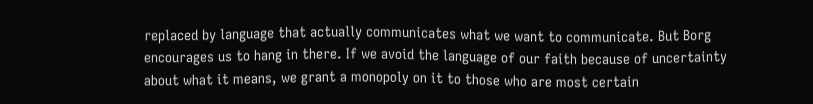replaced by language that actually communicates what we want to communicate. But Borg encourages us to hang in there. If we avoid the language of our faith because of uncertainty about what it means, we grant a monopoly on it to those who are most certain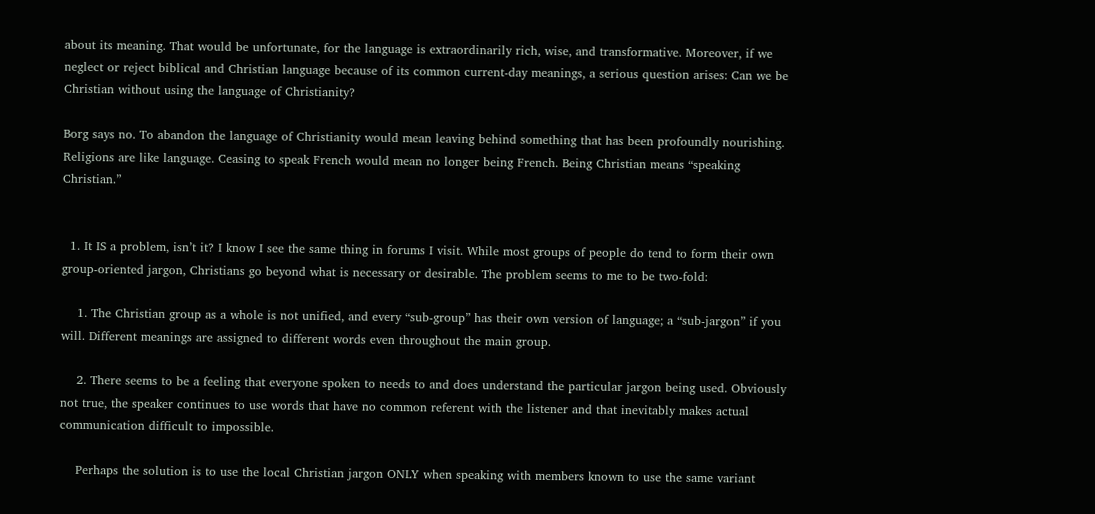about its meaning. That would be unfortunate, for the language is extraordinarily rich, wise, and transformative. Moreover, if we neglect or reject biblical and Christian language because of its common current-day meanings, a serious question arises: Can we be Christian without using the language of Christianity?

Borg says no. To abandon the language of Christianity would mean leaving behind something that has been profoundly nourishing. Religions are like language. Ceasing to speak French would mean no longer being French. Being Christian means “speaking Christian.”


  1. It IS a problem, isn’t it? I know I see the same thing in forums I visit. While most groups of people do tend to form their own group-oriented jargon, Christians go beyond what is necessary or desirable. The problem seems to me to be two-fold:

    1. The Christian group as a whole is not unified, and every “sub-group” has their own version of language; a “sub-jargon” if you will. Different meanings are assigned to different words even throughout the main group.

    2. There seems to be a feeling that everyone spoken to needs to and does understand the particular jargon being used. Obviously not true, the speaker continues to use words that have no common referent with the listener and that inevitably makes actual communication difficult to impossible.

    Perhaps the solution is to use the local Christian jargon ONLY when speaking with members known to use the same variant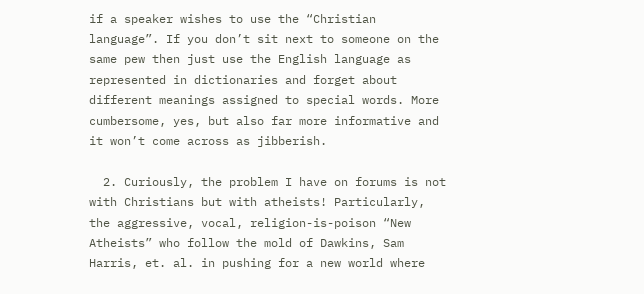if a speaker wishes to use the “Christian language”. If you don’t sit next to someone on the same pew then just use the English language as represented in dictionaries and forget about different meanings assigned to special words. More cumbersome, yes, but also far more informative and it won’t come across as jibberish.

  2. Curiously, the problem I have on forums is not with Christians but with atheists! Particularly, the aggressive, vocal, religion-is-poison “New Atheists” who follow the mold of Dawkins, Sam Harris, et. al. in pushing for a new world where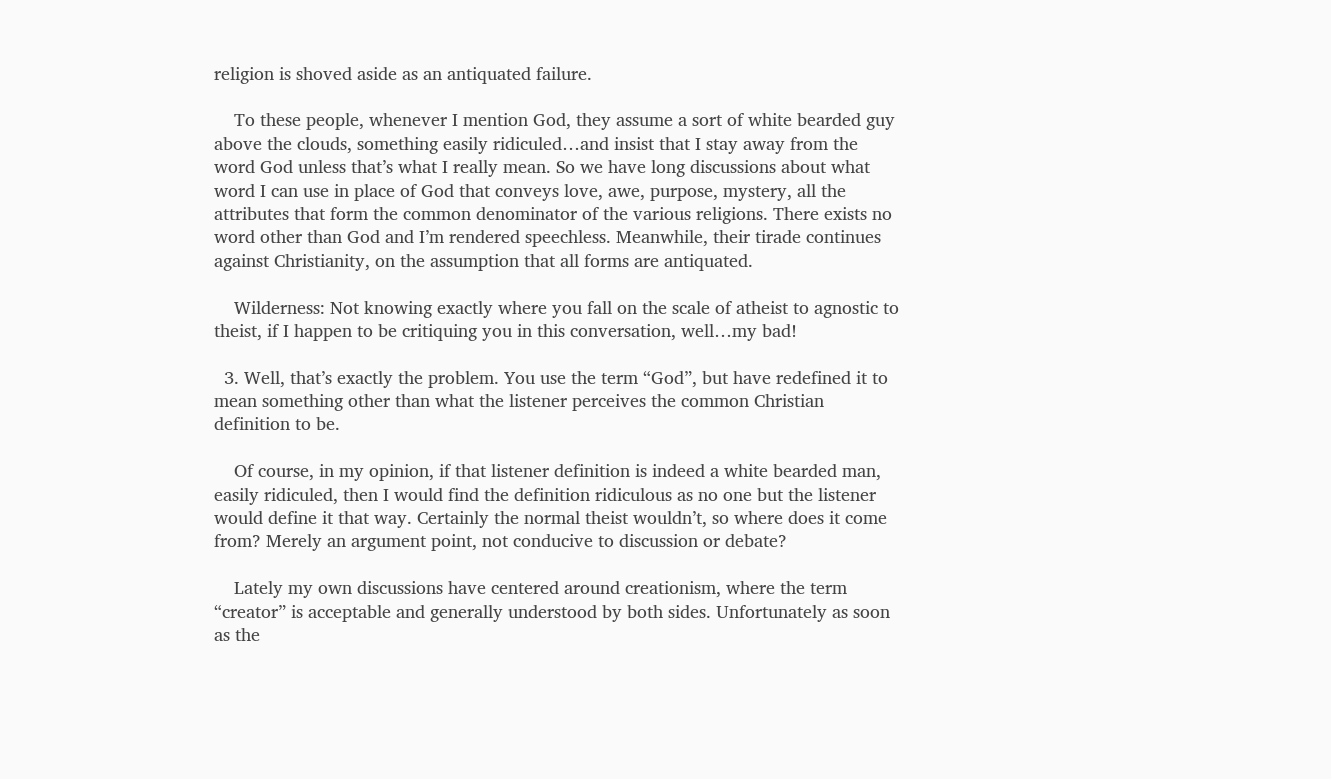religion is shoved aside as an antiquated failure.

    To these people, whenever I mention God, they assume a sort of white bearded guy above the clouds, something easily ridiculed…and insist that I stay away from the word God unless that’s what I really mean. So we have long discussions about what word I can use in place of God that conveys love, awe, purpose, mystery, all the attributes that form the common denominator of the various religions. There exists no word other than God and I’m rendered speechless. Meanwhile, their tirade continues against Christianity, on the assumption that all forms are antiquated.

    Wilderness: Not knowing exactly where you fall on the scale of atheist to agnostic to theist, if I happen to be critiquing you in this conversation, well…my bad!

  3. Well, that’s exactly the problem. You use the term “God”, but have redefined it to mean something other than what the listener perceives the common Christian definition to be.

    Of course, in my opinion, if that listener definition is indeed a white bearded man, easily ridiculed, then I would find the definition ridiculous as no one but the listener would define it that way. Certainly the normal theist wouldn’t, so where does it come from? Merely an argument point, not conducive to discussion or debate?

    Lately my own discussions have centered around creationism, where the term “creator” is acceptable and generally understood by both sides. Unfortunately as soon as the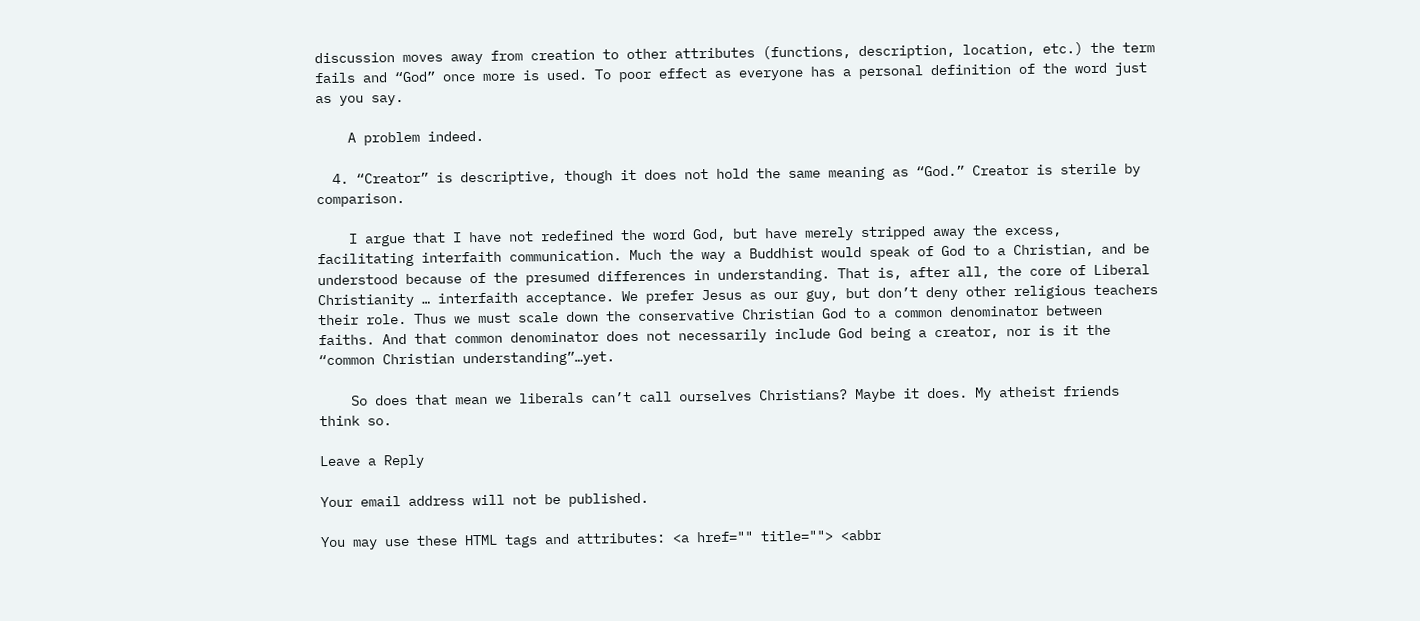discussion moves away from creation to other attributes (functions, description, location, etc.) the term fails and “God” once more is used. To poor effect as everyone has a personal definition of the word just as you say.

    A problem indeed.

  4. “Creator” is descriptive, though it does not hold the same meaning as “God.” Creator is sterile by comparison.

    I argue that I have not redefined the word God, but have merely stripped away the excess, facilitating interfaith communication. Much the way a Buddhist would speak of God to a Christian, and be understood because of the presumed differences in understanding. That is, after all, the core of Liberal Christianity … interfaith acceptance. We prefer Jesus as our guy, but don’t deny other religious teachers their role. Thus we must scale down the conservative Christian God to a common denominator between faiths. And that common denominator does not necessarily include God being a creator, nor is it the “common Christian understanding”…yet.

    So does that mean we liberals can’t call ourselves Christians? Maybe it does. My atheist friends think so.

Leave a Reply

Your email address will not be published.

You may use these HTML tags and attributes: <a href="" title=""> <abbr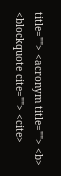title=""> <acronym title=""> <b> <blockquote cite=""> <cite>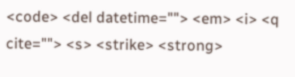<code> <del datetime=""> <em> <i> <q cite=""> <s> <strike> <strong>